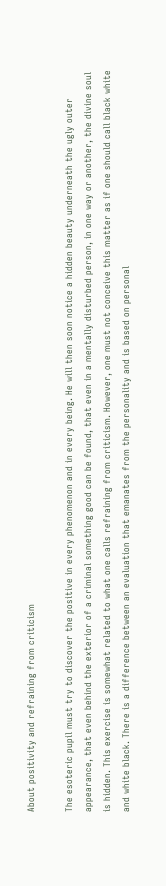About positivity and refraining from criticism

The esoteric pupil must try to discover the positive in every phenomenon and in every being. He will then soon notice a hidden beauty underneath the ugly outer appearance, that even behind the exterior of a criminal something good can be found, that even in a mentally disturbed person, in one way or another, the divine soul is hidden. This exercise is somewhat related to what one calls refraining from criticism. However, one must not conceive this matter as if one should call black white and white black. There is a difference between an evaluation that emanates from the personality and is based on personal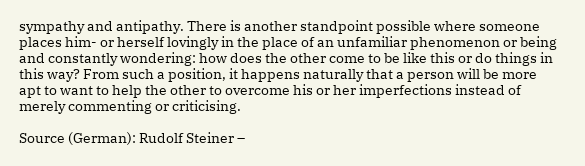sympathy and antipathy. There is another standpoint possible where someone places him- or herself lovingly in the place of an unfamiliar phenomenon or being and constantly wondering: how does the other come to be like this or do things in this way? From such a position, it happens naturally that a person will be more apt to want to help the other to overcome his or her imperfections instead of merely commenting or criticising.

Source (German): Rudolf Steiner –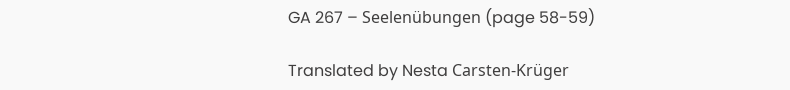GA 267 – Seelenübungen (page 58-59)

Translated by Nesta Carsten-Krüger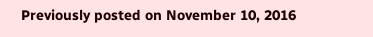Previously posted on November 10, 2016